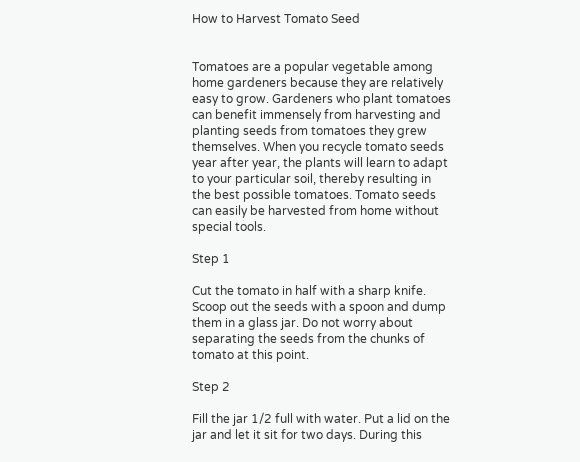How to Harvest Tomato Seed


Tomatoes are a popular vegetable among home gardeners because they are relatively easy to grow. Gardeners who plant tomatoes can benefit immensely from harvesting and planting seeds from tomatoes they grew themselves. When you recycle tomato seeds year after year, the plants will learn to adapt to your particular soil, thereby resulting in the best possible tomatoes. Tomato seeds can easily be harvested from home without special tools.

Step 1

Cut the tomato in half with a sharp knife. Scoop out the seeds with a spoon and dump them in a glass jar. Do not worry about separating the seeds from the chunks of tomato at this point.

Step 2

Fill the jar 1/2 full with water. Put a lid on the jar and let it sit for two days. During this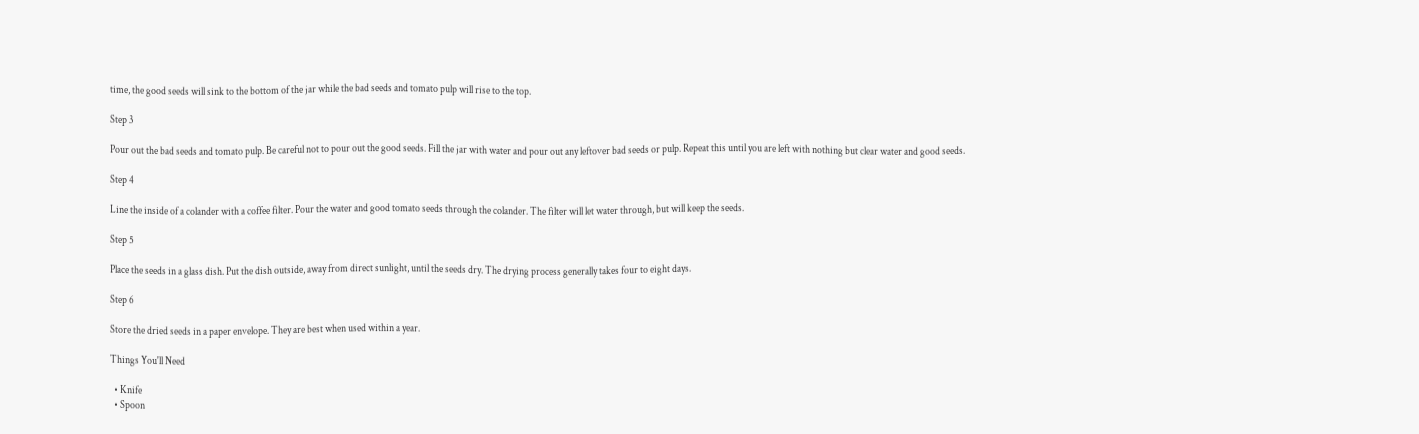time, the good seeds will sink to the bottom of the jar while the bad seeds and tomato pulp will rise to the top.

Step 3

Pour out the bad seeds and tomato pulp. Be careful not to pour out the good seeds. Fill the jar with water and pour out any leftover bad seeds or pulp. Repeat this until you are left with nothing but clear water and good seeds.

Step 4

Line the inside of a colander with a coffee filter. Pour the water and good tomato seeds through the colander. The filter will let water through, but will keep the seeds.

Step 5

Place the seeds in a glass dish. Put the dish outside, away from direct sunlight, until the seeds dry. The drying process generally takes four to eight days.

Step 6

Store the dried seeds in a paper envelope. They are best when used within a year.

Things You'll Need

  • Knife
  • Spoon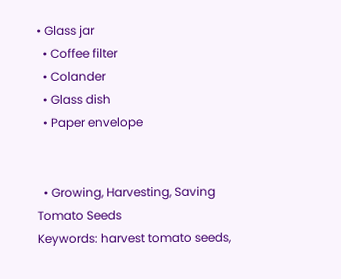• Glass jar
  • Coffee filter
  • Colander
  • Glass dish
  • Paper envelope


  • Growing, Harvesting, Saving Tomato Seeds
Keywords: harvest tomato seeds,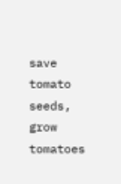save tomato seeds, grow tomatoes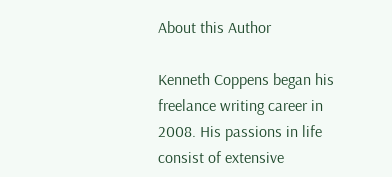About this Author

Kenneth Coppens began his freelance writing career in 2008. His passions in life consist of extensive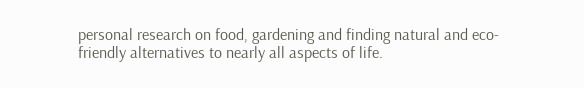personal research on food, gardening and finding natural and eco-friendly alternatives to nearly all aspects of life.